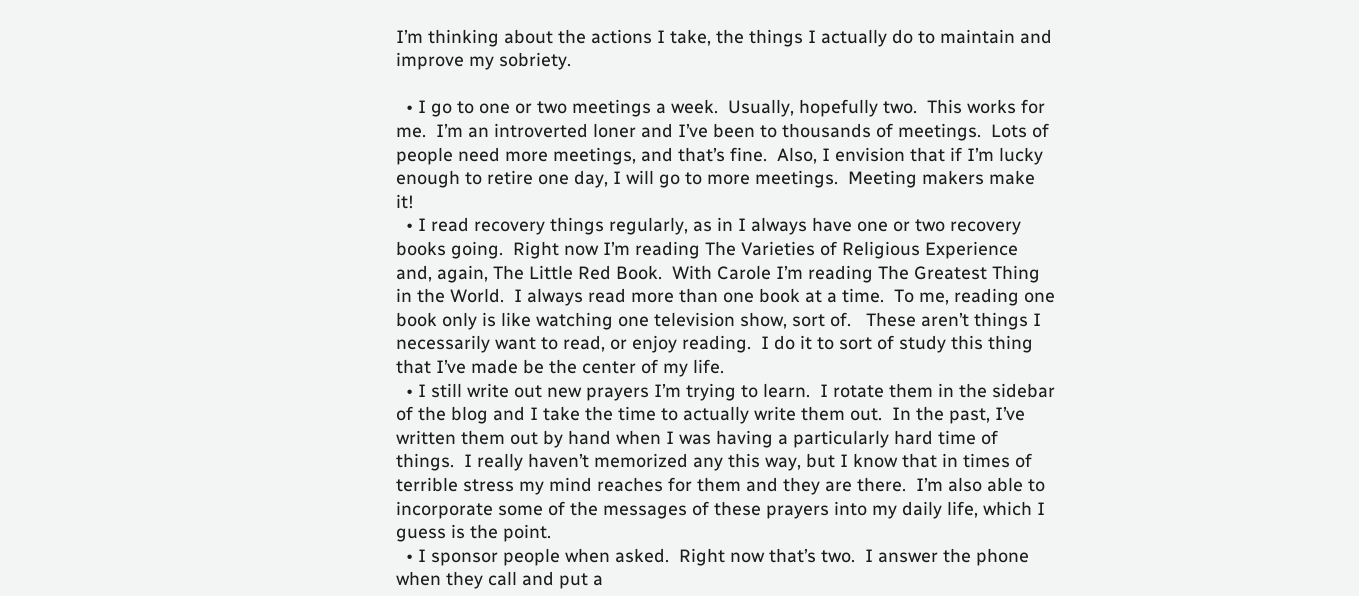I’m thinking about the actions I take, the things I actually do to maintain and improve my sobriety.

  • I go to one or two meetings a week.  Usually, hopefully two.  This works for me.  I’m an introverted loner and I’ve been to thousands of meetings.  Lots of people need more meetings, and that’s fine.  Also, I envision that if I’m lucky enough to retire one day, I will go to more meetings.  Meeting makers make it!
  • I read recovery things regularly, as in I always have one or two recovery books going.  Right now I’m reading The Varieties of Religious Experience and, again, The Little Red Book.  With Carole I’m reading The Greatest Thing in the World.  I always read more than one book at a time.  To me, reading one book only is like watching one television show, sort of.   These aren’t things I necessarily want to read, or enjoy reading.  I do it to sort of study this thing that I’ve made be the center of my life.
  • I still write out new prayers I’m trying to learn.  I rotate them in the sidebar of the blog and I take the time to actually write them out.  In the past, I’ve written them out by hand when I was having a particularly hard time of things.  I really haven’t memorized any this way, but I know that in times of terrible stress my mind reaches for them and they are there.  I’m also able to incorporate some of the messages of these prayers into my daily life, which I guess is the point.
  • I sponsor people when asked.  Right now that’s two.  I answer the phone when they call and put a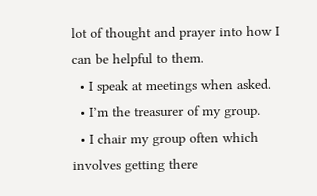lot of thought and prayer into how I can be helpful to them.
  • I speak at meetings when asked.
  • I’m the treasurer of my group.
  • I chair my group often which involves getting there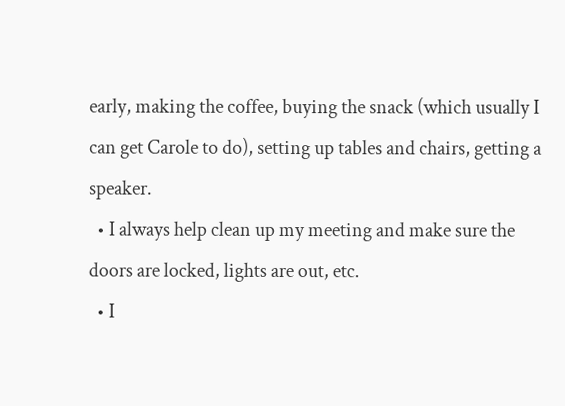early, making the coffee, buying the snack (which usually I can get Carole to do), setting up tables and chairs, getting a speaker.
  • I always help clean up my meeting and make sure the doors are locked, lights are out, etc.
  • I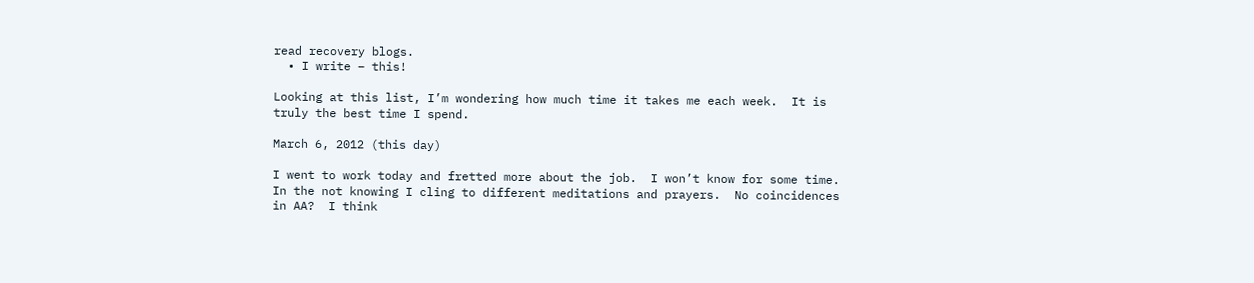read recovery blogs.
  • I write – this!

Looking at this list, I’m wondering how much time it takes me each week.  It is truly the best time I spend.

March 6, 2012 (this day)

I went to work today and fretted more about the job.  I won’t know for some time.  In the not knowing I cling to different meditations and prayers.  No coincidences in AA?  I think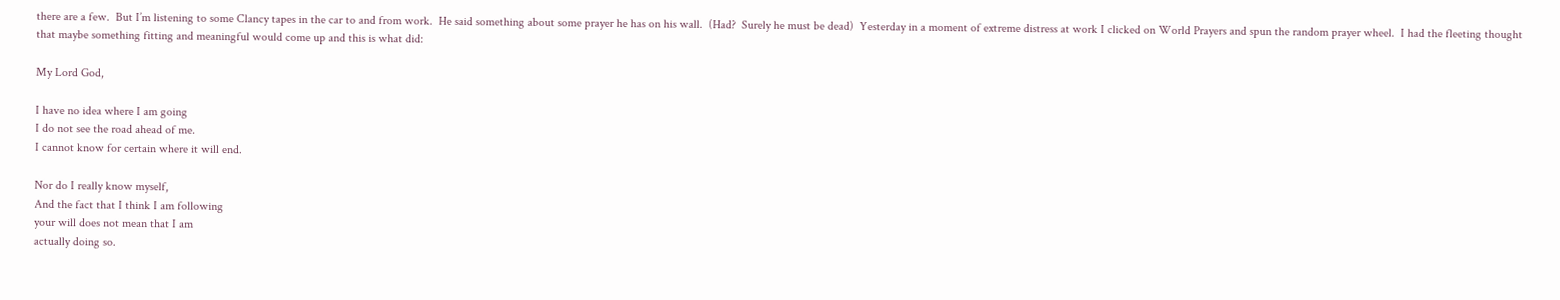there are a few.  But I’m listening to some Clancy tapes in the car to and from work.  He said something about some prayer he has on his wall.  (Had?  Surely he must be dead)  Yesterday in a moment of extreme distress at work I clicked on World Prayers and spun the random prayer wheel.  I had the fleeting thought that maybe something fitting and meaningful would come up and this is what did:

My Lord God,

I have no idea where I am going
I do not see the road ahead of me.
I cannot know for certain where it will end.

Nor do I really know myself,
And the fact that I think I am following
your will does not mean that I am
actually doing so.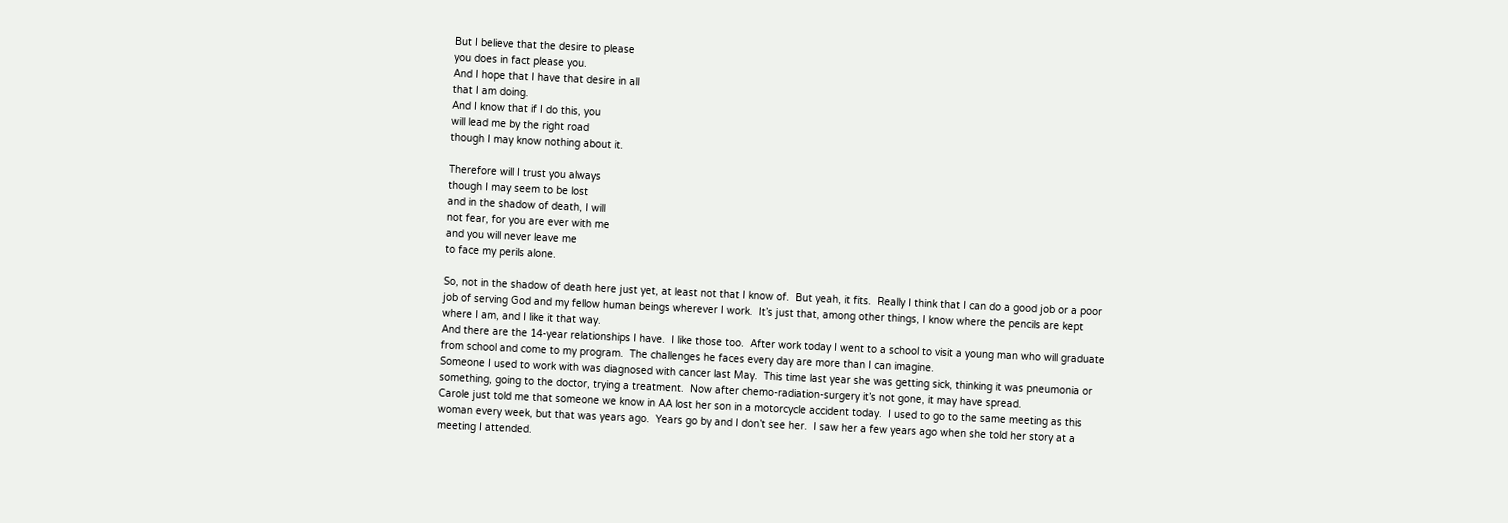But I believe that the desire to please
you does in fact please you.
And I hope that I have that desire in all
that I am doing.
And I know that if I do this, you
will lead me by the right road
though I may know nothing about it.

Therefore will I trust you always
though I may seem to be lost
and in the shadow of death, I will
not fear, for you are ever with me
and you will never leave me
to face my perils alone.

So, not in the shadow of death here just yet, at least not that I know of.  But yeah, it fits.  Really I think that I can do a good job or a poor job of serving God and my fellow human beings wherever I work.  It’s just that, among other things, I know where the pencils are kept where I am, and I like it that way.
And there are the 14-year relationships I have.  I like those too.  After work today I went to a school to visit a young man who will graduate from school and come to my program.  The challenges he faces every day are more than I can imagine.
Someone I used to work with was diagnosed with cancer last May.  This time last year she was getting sick, thinking it was pneumonia or something, going to the doctor, trying a treatment.  Now after chemo-radiation-surgery it’s not gone, it may have spread.
Carole just told me that someone we know in AA lost her son in a motorcycle accident today.  I used to go to the same meeting as this woman every week, but that was years ago.  Years go by and I don’t see her.  I saw her a few years ago when she told her story at a meeting I attended.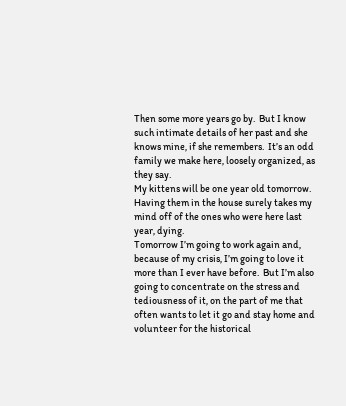Then some more years go by.  But I know such intimate details of her past and she knows mine, if she remembers.  It’s an odd family we make here, loosely organized, as they say.
My kittens will be one year old tomorrow.  Having them in the house surely takes my mind off of the ones who were here last year, dying.
Tomorrow I’m going to work again and, because of my crisis, I’m going to love it more than I ever have before.  But I’m also going to concentrate on the stress and tediousness of it, on the part of me that often wants to let it go and stay home and volunteer for the historical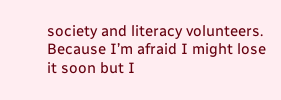society and literacy volunteers.  Because I’m afraid I might lose it soon but I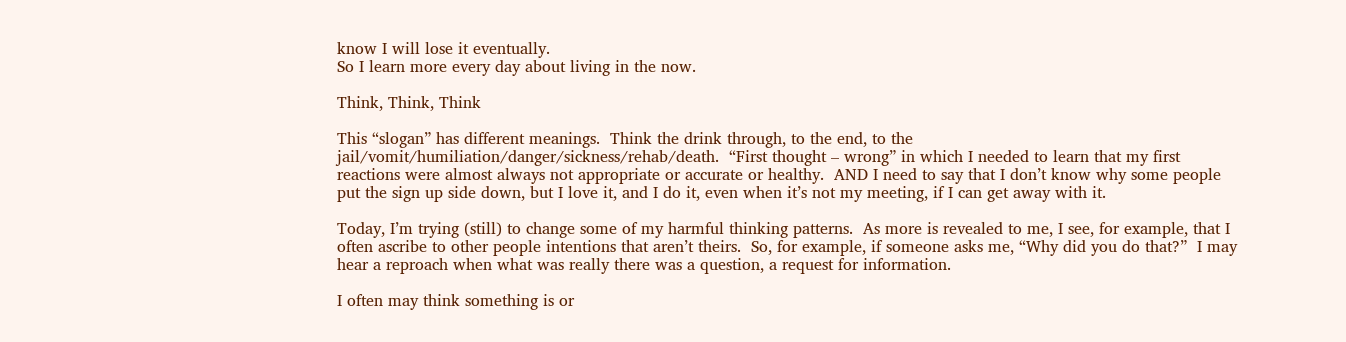know I will lose it eventually.
So I learn more every day about living in the now.

Think, Think, Think

This “slogan” has different meanings.  Think the drink through, to the end, to the jail/vomit/humiliation/danger/sickness/rehab/death.  “First thought – wrong” in which I needed to learn that my first reactions were almost always not appropriate or accurate or healthy.  AND I need to say that I don’t know why some people put the sign up side down, but I love it, and I do it, even when it’s not my meeting, if I can get away with it.

Today, I’m trying (still) to change some of my harmful thinking patterns.  As more is revealed to me, I see, for example, that I often ascribe to other people intentions that aren’t theirs.  So, for example, if someone asks me, “Why did you do that?”  I may hear a reproach when what was really there was a question, a request for information.

I often may think something is or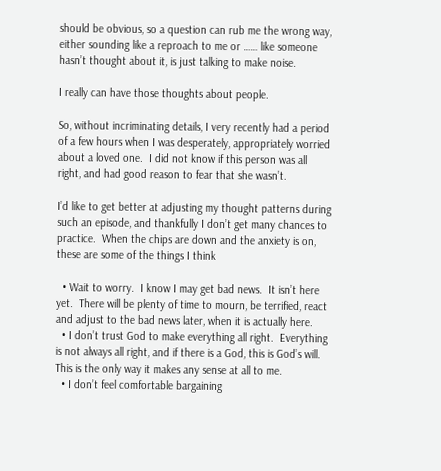should be obvious, so a question can rub me the wrong way, either sounding like a reproach to me or …… like someone hasn’t thought about it, is just talking to make noise.

I really can have those thoughts about people.

So, without incriminating details, I very recently had a period of a few hours when I was desperately, appropriately worried about a loved one.  I did not know if this person was all right, and had good reason to fear that she wasn’t.

I’d like to get better at adjusting my thought patterns during such an episode, and thankfully I don’t get many chances to practice.  When the chips are down and the anxiety is on, these are some of the things I think

  • Wait to worry.  I know I may get bad news.  It isn’t here yet.  There will be plenty of time to mourn, be terrified, react and adjust to the bad news later, when it is actually here.
  • I don’t trust God to make everything all right.  Everything is not always all right, and if there is a God, this is God’s will.  This is the only way it makes any sense at all to me.
  • I don’t feel comfortable bargaining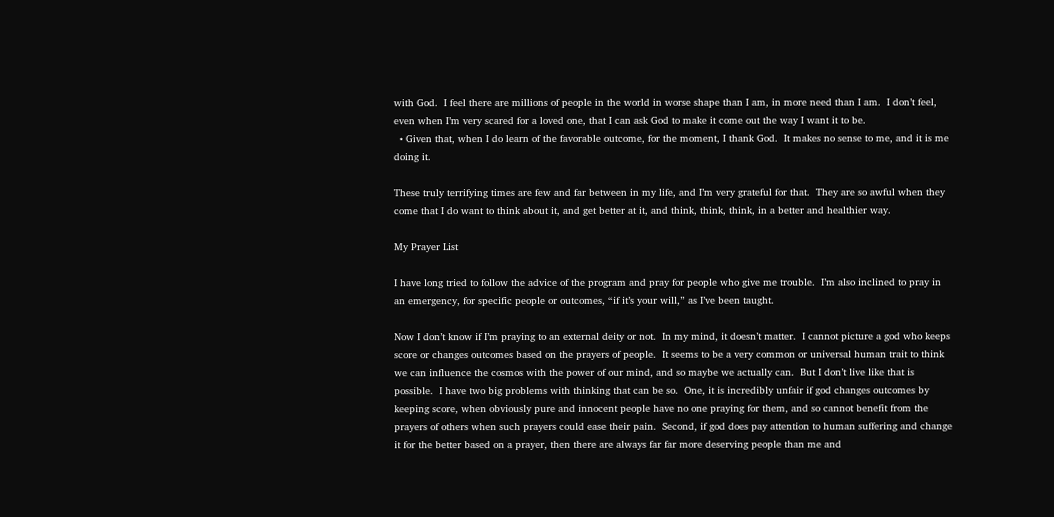with God.  I feel there are millions of people in the world in worse shape than I am, in more need than I am.  I don’t feel, even when I’m very scared for a loved one, that I can ask God to make it come out the way I want it to be.
  • Given that, when I do learn of the favorable outcome, for the moment, I thank God.  It makes no sense to me, and it is me doing it.

These truly terrifying times are few and far between in my life, and I’m very grateful for that.  They are so awful when they come that I do want to think about it, and get better at it, and think, think, think, in a better and healthier way.

My Prayer List

I have long tried to follow the advice of the program and pray for people who give me trouble.  I’m also inclined to pray in an emergency, for specific people or outcomes, “if it’s your will,” as I’ve been taught.

Now I don’t know if I’m praying to an external deity or not.  In my mind, it doesn’t matter.  I cannot picture a god who keeps score or changes outcomes based on the prayers of people.  It seems to be a very common or universal human trait to think we can influence the cosmos with the power of our mind, and so maybe we actually can.  But I don’t live like that is possible.  I have two big problems with thinking that can be so.  One, it is incredibly unfair if god changes outcomes by keeping score, when obviously pure and innocent people have no one praying for them, and so cannot benefit from the prayers of others when such prayers could ease their pain.  Second, if god does pay attention to human suffering and change it for the better based on a prayer, then there are always far far more deserving people than me and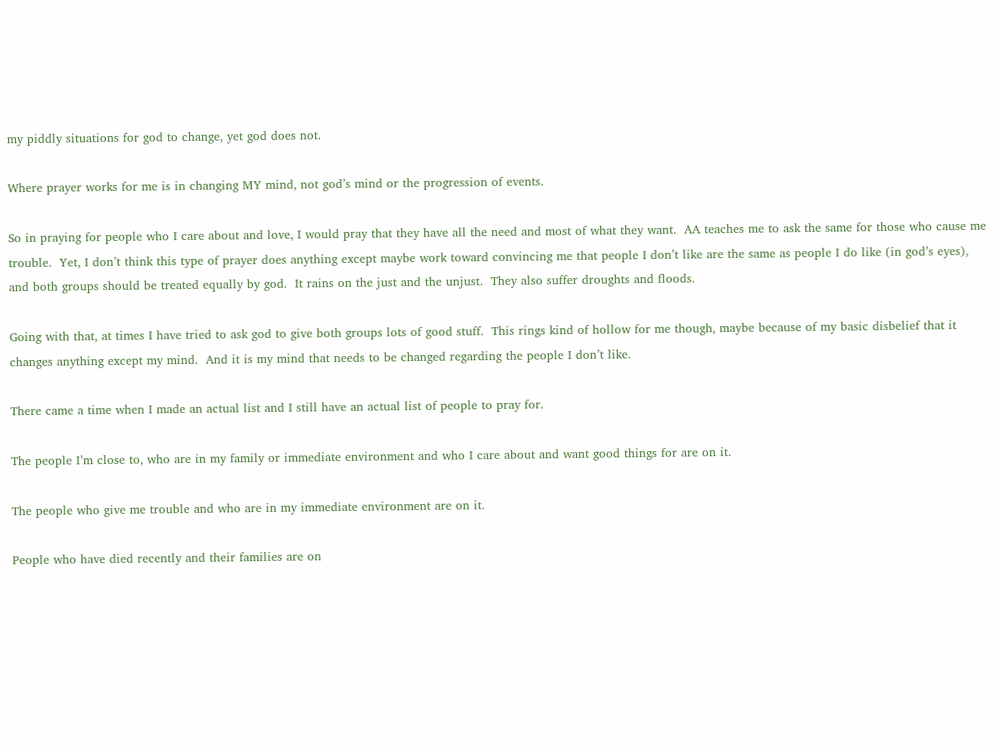my piddly situations for god to change, yet god does not.

Where prayer works for me is in changing MY mind, not god’s mind or the progression of events.

So in praying for people who I care about and love, I would pray that they have all the need and most of what they want.  AA teaches me to ask the same for those who cause me trouble.  Yet, I don’t think this type of prayer does anything except maybe work toward convincing me that people I don’t like are the same as people I do like (in god’s eyes), and both groups should be treated equally by god.  It rains on the just and the unjust.  They also suffer droughts and floods.

Going with that, at times I have tried to ask god to give both groups lots of good stuff.  This rings kind of hollow for me though, maybe because of my basic disbelief that it changes anything except my mind.  And it is my mind that needs to be changed regarding the people I don’t like.

There came a time when I made an actual list and I still have an actual list of people to pray for.

The people I’m close to, who are in my family or immediate environment and who I care about and want good things for are on it.

The people who give me trouble and who are in my immediate environment are on it.

People who have died recently and their families are on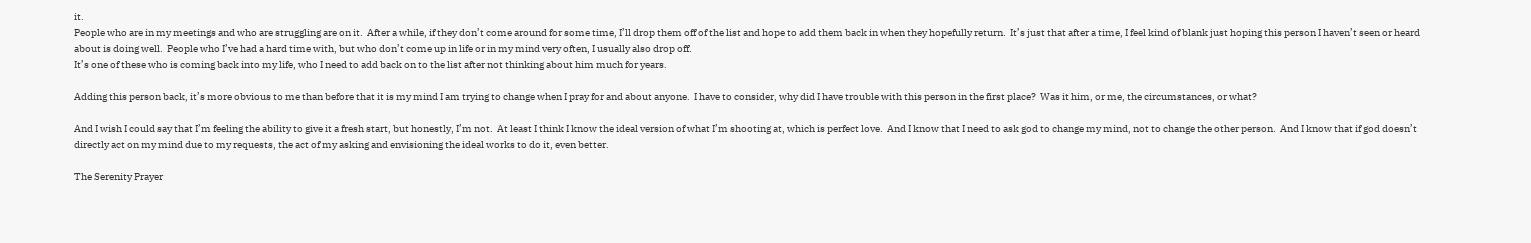it.
People who are in my meetings and who are struggling are on it.  After a while, if they don’t come around for some time, I’ll drop them off of the list and hope to add them back in when they hopefully return.  It’s just that after a time, I feel kind of blank just hoping this person I haven’t seen or heard about is doing well.  People who I’ve had a hard time with, but who don’t come up in life or in my mind very often, I usually also drop off.
It’s one of these who is coming back into my life, who I need to add back on to the list after not thinking about him much for years.

Adding this person back, it’s more obvious to me than before that it is my mind I am trying to change when I pray for and about anyone.  I have to consider, why did I have trouble with this person in the first place?  Was it him, or me, the circumstances, or what?

And I wish I could say that I’m feeling the ability to give it a fresh start, but honestly, I’m not.  At least I think I know the ideal version of what I’m shooting at, which is perfect love.  And I know that I need to ask god to change my mind, not to change the other person.  And I know that if god doesn’t directly act on my mind due to my requests, the act of my asking and envisioning the ideal works to do it, even better.

The Serenity Prayer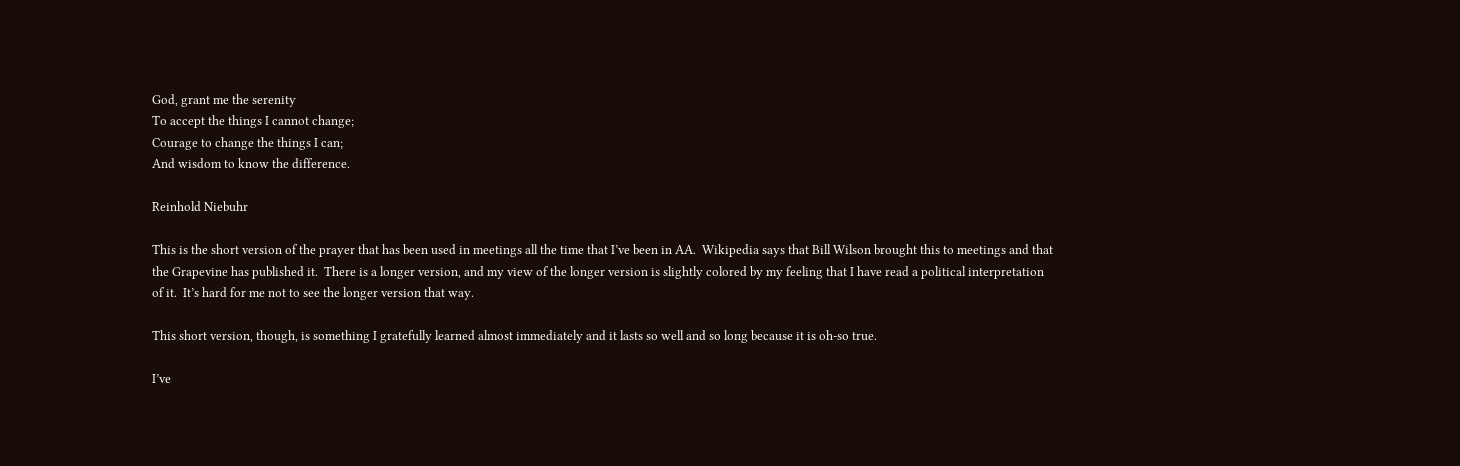God, grant me the serenity
To accept the things I cannot change;
Courage to change the things I can;
And wisdom to know the difference.

Reinhold Niebuhr

This is the short version of the prayer that has been used in meetings all the time that I’ve been in AA.  Wikipedia says that Bill Wilson brought this to meetings and that the Grapevine has published it.  There is a longer version, and my view of the longer version is slightly colored by my feeling that I have read a political interpretation of it.  It’s hard for me not to see the longer version that way.

This short version, though, is something I gratefully learned almost immediately and it lasts so well and so long because it is oh-so true.

I’ve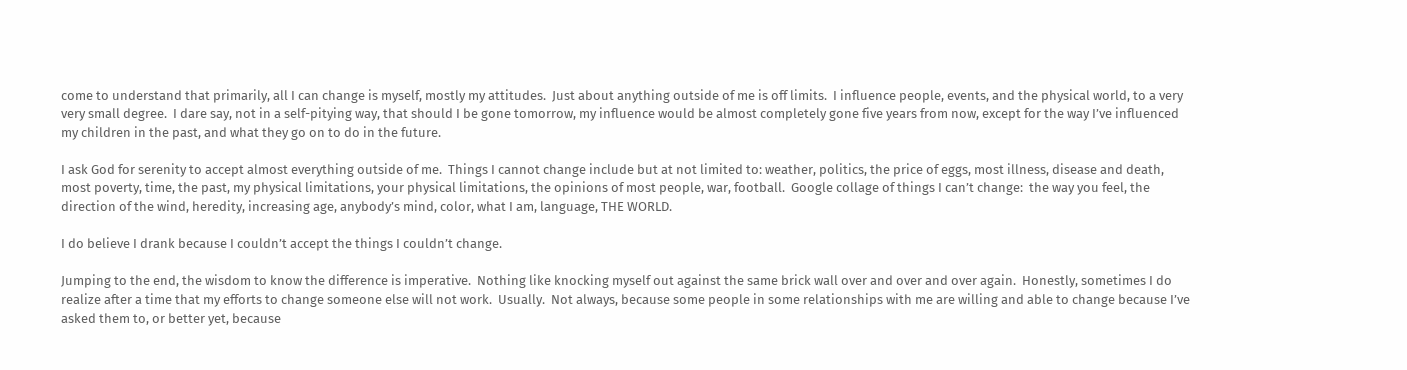come to understand that primarily, all I can change is myself, mostly my attitudes.  Just about anything outside of me is off limits.  I influence people, events, and the physical world, to a very very small degree.  I dare say, not in a self-pitying way, that should I be gone tomorrow, my influence would be almost completely gone five years from now, except for the way I’ve influenced my children in the past, and what they go on to do in the future.

I ask God for serenity to accept almost everything outside of me.  Things I cannot change include but at not limited to: weather, politics, the price of eggs, most illness, disease and death, most poverty, time, the past, my physical limitations, your physical limitations, the opinions of most people, war, football.  Google collage of things I can’t change:  the way you feel, the direction of the wind, heredity, increasing age, anybody’s mind, color, what I am, language, THE WORLD.

I do believe I drank because I couldn’t accept the things I couldn’t change.

Jumping to the end, the wisdom to know the difference is imperative.  Nothing like knocking myself out against the same brick wall over and over and over again.  Honestly, sometimes I do realize after a time that my efforts to change someone else will not work.  Usually.  Not always, because some people in some relationships with me are willing and able to change because I’ve asked them to, or better yet, because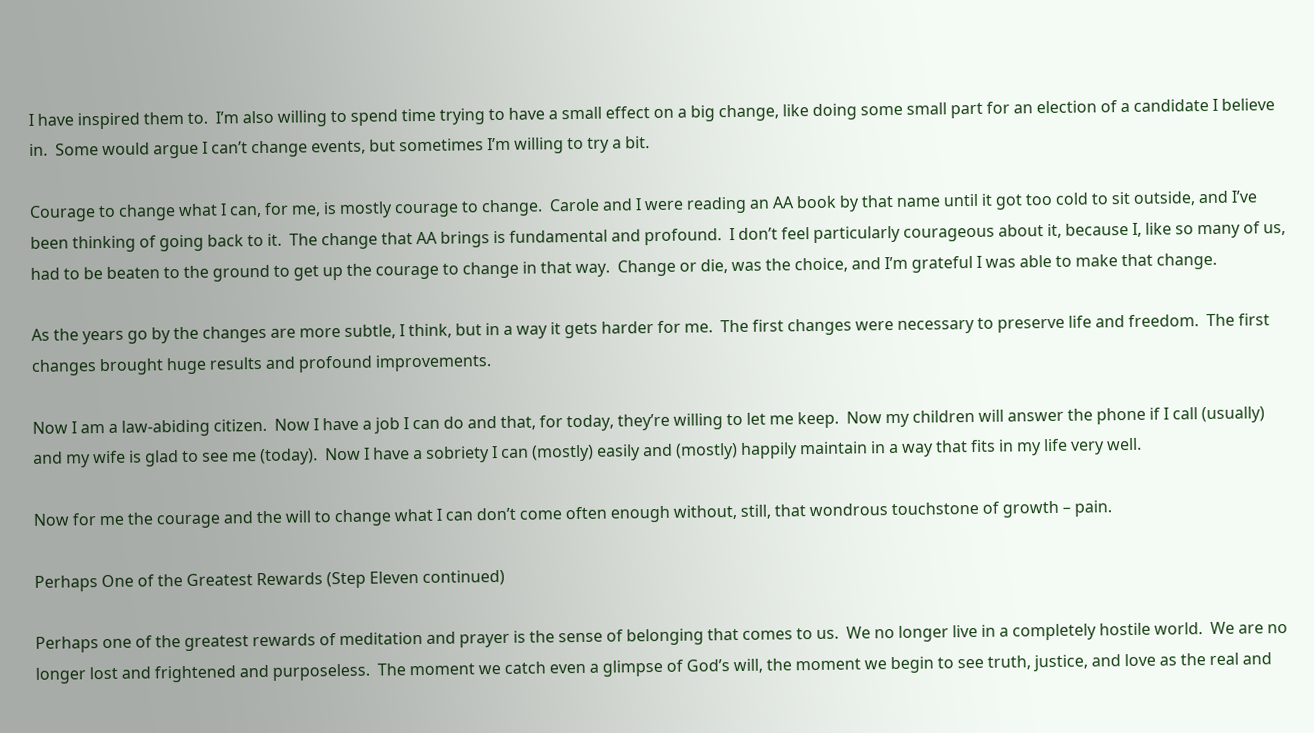I have inspired them to.  I’m also willing to spend time trying to have a small effect on a big change, like doing some small part for an election of a candidate I believe in.  Some would argue I can’t change events, but sometimes I’m willing to try a bit.

Courage to change what I can, for me, is mostly courage to change.  Carole and I were reading an AA book by that name until it got too cold to sit outside, and I’ve been thinking of going back to it.  The change that AA brings is fundamental and profound.  I don’t feel particularly courageous about it, because I, like so many of us, had to be beaten to the ground to get up the courage to change in that way.  Change or die, was the choice, and I’m grateful I was able to make that change.

As the years go by the changes are more subtle, I think, but in a way it gets harder for me.  The first changes were necessary to preserve life and freedom.  The first changes brought huge results and profound improvements.

Now I am a law-abiding citizen.  Now I have a job I can do and that, for today, they’re willing to let me keep.  Now my children will answer the phone if I call (usually) and my wife is glad to see me (today).  Now I have a sobriety I can (mostly) easily and (mostly) happily maintain in a way that fits in my life very well.

Now for me the courage and the will to change what I can don’t come often enough without, still, that wondrous touchstone of growth – pain.

Perhaps One of the Greatest Rewards (Step Eleven continued)

Perhaps one of the greatest rewards of meditation and prayer is the sense of belonging that comes to us.  We no longer live in a completely hostile world.  We are no longer lost and frightened and purposeless.  The moment we catch even a glimpse of God’s will, the moment we begin to see truth, justice, and love as the real and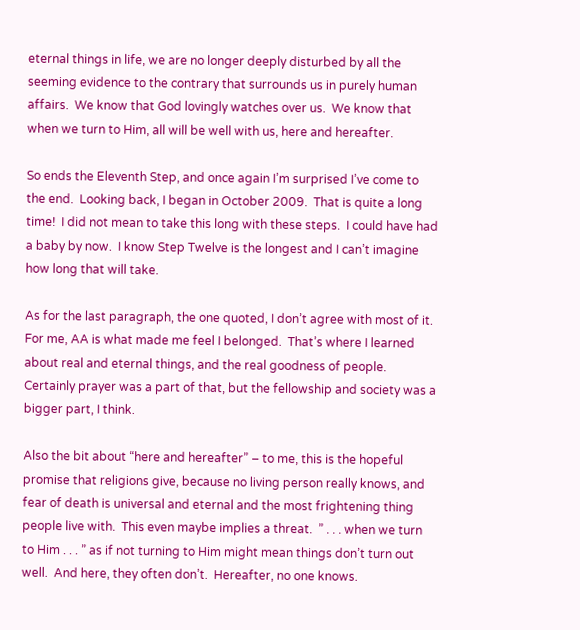eternal things in life, we are no longer deeply disturbed by all the seeming evidence to the contrary that surrounds us in purely human affairs.  We know that God lovingly watches over us.  We know that when we turn to Him, all will be well with us, here and hereafter.

So ends the Eleventh Step, and once again I’m surprised I’ve come to the end.  Looking back, I began in October 2009.  That is quite a long time!  I did not mean to take this long with these steps.  I could have had a baby by now.  I know Step Twelve is the longest and I can’t imagine how long that will take.

As for the last paragraph, the one quoted, I don’t agree with most of it.  For me, AA is what made me feel I belonged.  That’s where I learned about real and eternal things, and the real goodness of people.  Certainly prayer was a part of that, but the fellowship and society was a bigger part, I think.

Also the bit about “here and hereafter” – to me, this is the hopeful promise that religions give, because no living person really knows, and fear of death is universal and eternal and the most frightening thing people live with.  This even maybe implies a threat.  ” . . . when we turn to Him . . . ” as if not turning to Him might mean things don’t turn out well.  And here, they often don’t.  Hereafter, no one knows.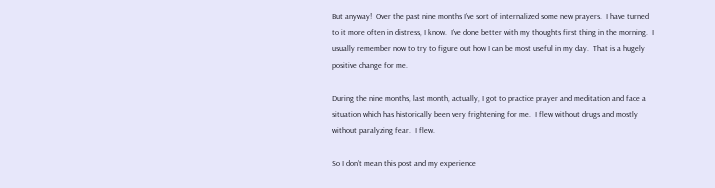But anyway!  Over the past nine months I’ve sort of internalized some new prayers.  I have turned to it more often in distress, I know.  I’ve done better with my thoughts first thing in the morning.  I usually remember now to try to figure out how I can be most useful in my day.  That is a hugely positive change for me.

During the nine months, last month, actually, I got to practice prayer and meditation and face a situation which has historically been very frightening for me.  I flew without drugs and mostly without paralyzing fear.  I flew.

So I don’t mean this post and my experience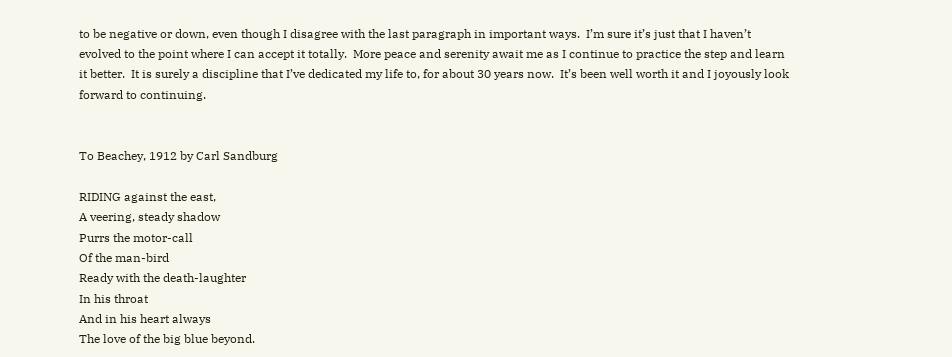to be negative or down, even though I disagree with the last paragraph in important ways.  I’m sure it’s just that I haven’t evolved to the point where I can accept it totally.  More peace and serenity await me as I continue to practice the step and learn it better.  It is surely a discipline that I’ve dedicated my life to, for about 30 years now.  It’s been well worth it and I joyously look forward to continuing.


To Beachey, 1912 by Carl Sandburg

RIDING against the east,
A veering, steady shadow
Purrs the motor-call
Of the man-bird
Ready with the death-laughter
In his throat
And in his heart always
The love of the big blue beyond.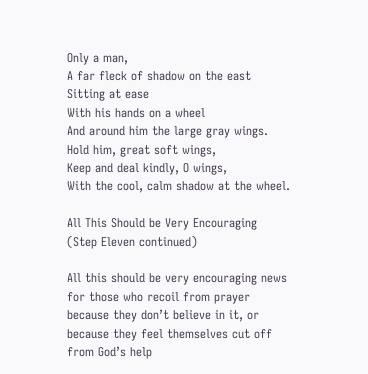Only a man,
A far fleck of shadow on the east
Sitting at ease
With his hands on a wheel
And around him the large gray wings.
Hold him, great soft wings,
Keep and deal kindly, O wings,
With the cool, calm shadow at the wheel.

All This Should be Very Encouraging (Step Eleven continued)

All this should be very encouraging news for those who recoil from prayer because they don’t believe in it, or because they feel themselves cut off from God’s help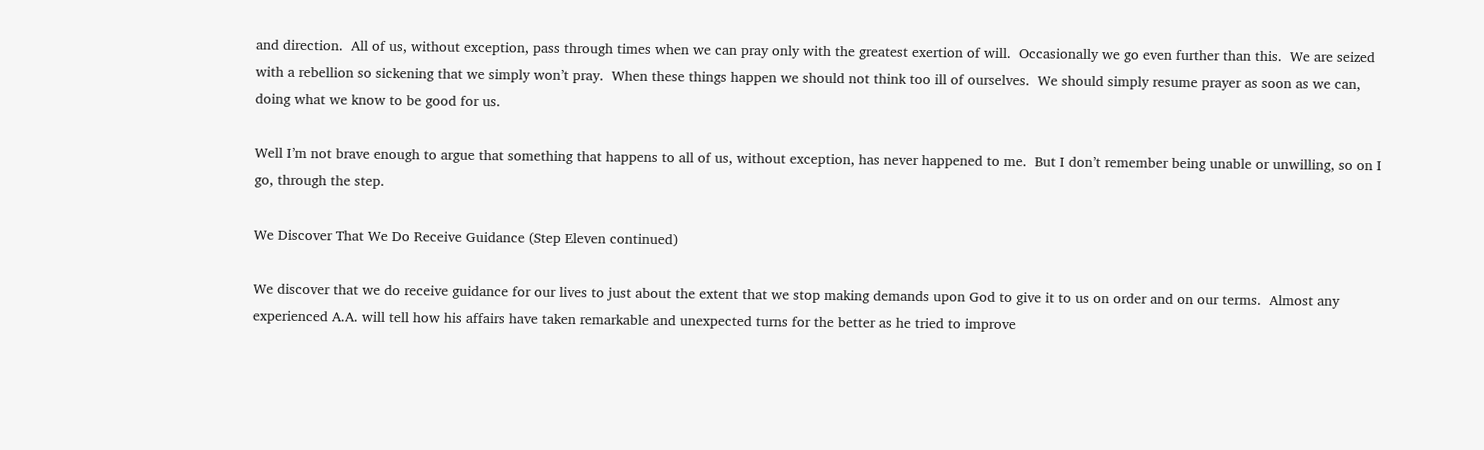and direction.  All of us, without exception, pass through times when we can pray only with the greatest exertion of will.  Occasionally we go even further than this.  We are seized with a rebellion so sickening that we simply won’t pray.  When these things happen we should not think too ill of ourselves.  We should simply resume prayer as soon as we can, doing what we know to be good for us.

Well I’m not brave enough to argue that something that happens to all of us, without exception, has never happened to me.  But I don’t remember being unable or unwilling, so on I go, through the step.

We Discover That We Do Receive Guidance (Step Eleven continued)

We discover that we do receive guidance for our lives to just about the extent that we stop making demands upon God to give it to us on order and on our terms.  Almost any experienced A.A. will tell how his affairs have taken remarkable and unexpected turns for the better as he tried to improve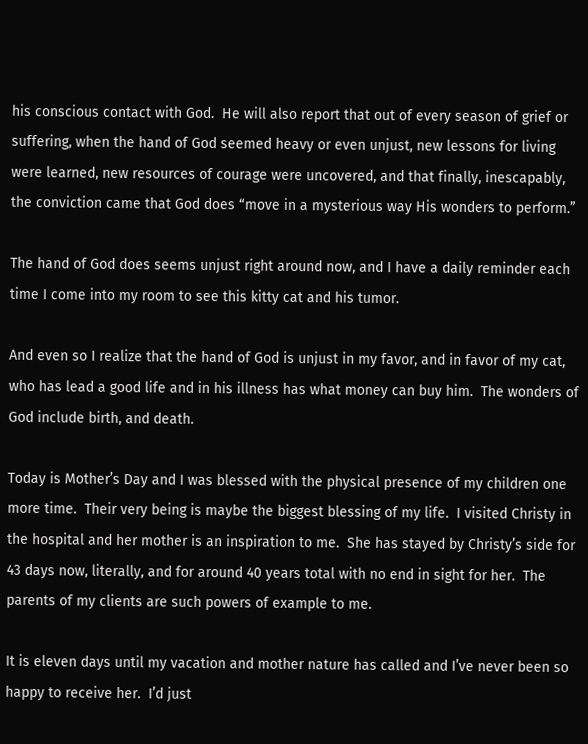his conscious contact with God.  He will also report that out of every season of grief or suffering, when the hand of God seemed heavy or even unjust, new lessons for living were learned, new resources of courage were uncovered, and that finally, inescapably, the conviction came that God does “move in a mysterious way His wonders to perform.”

The hand of God does seems unjust right around now, and I have a daily reminder each time I come into my room to see this kitty cat and his tumor.

And even so I realize that the hand of God is unjust in my favor, and in favor of my cat, who has lead a good life and in his illness has what money can buy him.  The wonders of God include birth, and death.

Today is Mother’s Day and I was blessed with the physical presence of my children one more time.  Their very being is maybe the biggest blessing of my life.  I visited Christy in the hospital and her mother is an inspiration to me.  She has stayed by Christy’s side for 43 days now, literally, and for around 40 years total with no end in sight for her.  The parents of my clients are such powers of example to me.

It is eleven days until my vacation and mother nature has called and I’ve never been so happy to receive her.  I’d just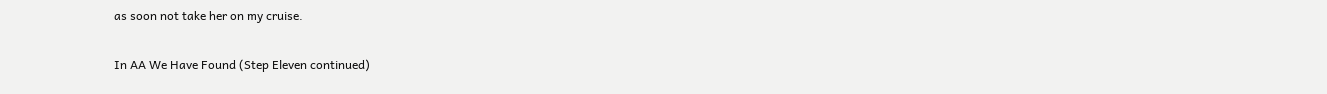as soon not take her on my cruise.

In AA We Have Found (Step Eleven continued)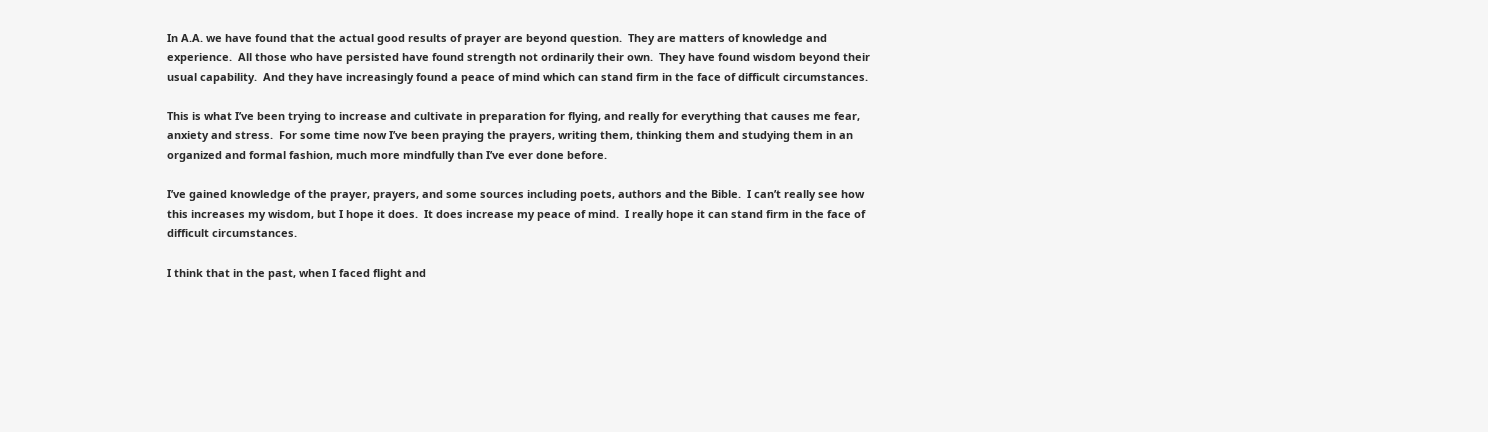In A.A. we have found that the actual good results of prayer are beyond question.  They are matters of knowledge and experience.  All those who have persisted have found strength not ordinarily their own.  They have found wisdom beyond their usual capability.  And they have increasingly found a peace of mind which can stand firm in the face of difficult circumstances.

This is what I’ve been trying to increase and cultivate in preparation for flying, and really for everything that causes me fear, anxiety and stress.  For some time now I’ve been praying the prayers, writing them, thinking them and studying them in an organized and formal fashion, much more mindfully than I’ve ever done before.

I’ve gained knowledge of the prayer, prayers, and some sources including poets, authors and the Bible.  I can’t really see how this increases my wisdom, but I hope it does.  It does increase my peace of mind.  I really hope it can stand firm in the face of difficult circumstances.

I think that in the past, when I faced flight and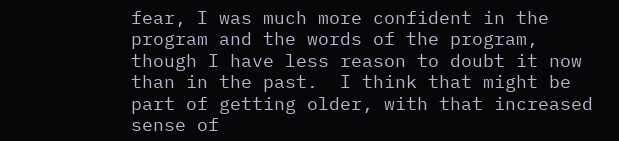fear, I was much more confident in the program and the words of the program, though I have less reason to doubt it now than in the past.  I think that might be part of getting older, with that increased sense of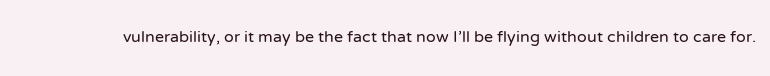vulnerability, or it may be the fact that now I’ll be flying without children to care for.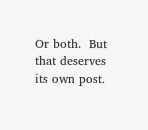Or both.  But that deserves its own post.